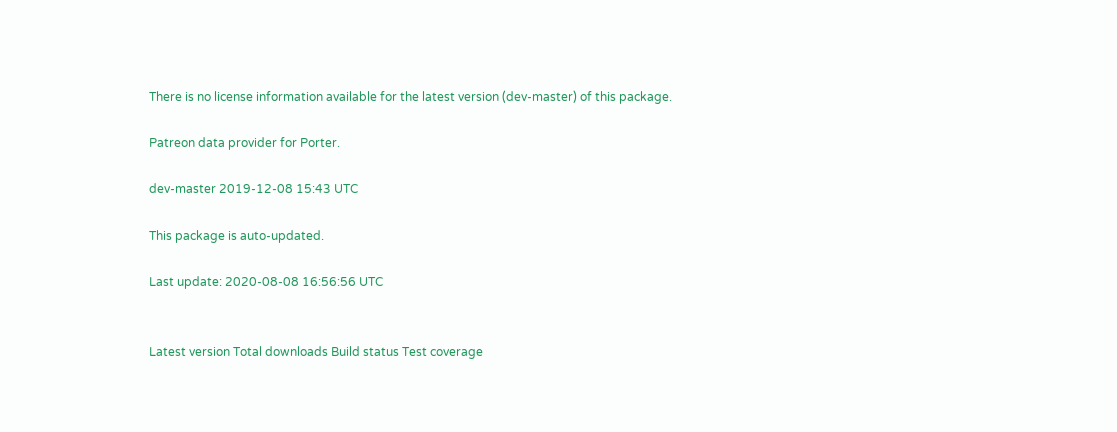There is no license information available for the latest version (dev-master) of this package.

Patreon data provider for Porter.

dev-master 2019-12-08 15:43 UTC

This package is auto-updated.

Last update: 2020-08-08 16:56:56 UTC


Latest version Total downloads Build status Test coverage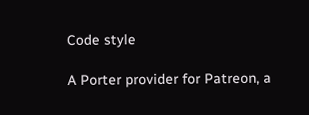Code style

A Porter provider for Patreon, a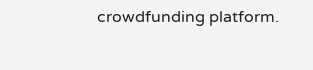crowdfunding platform.